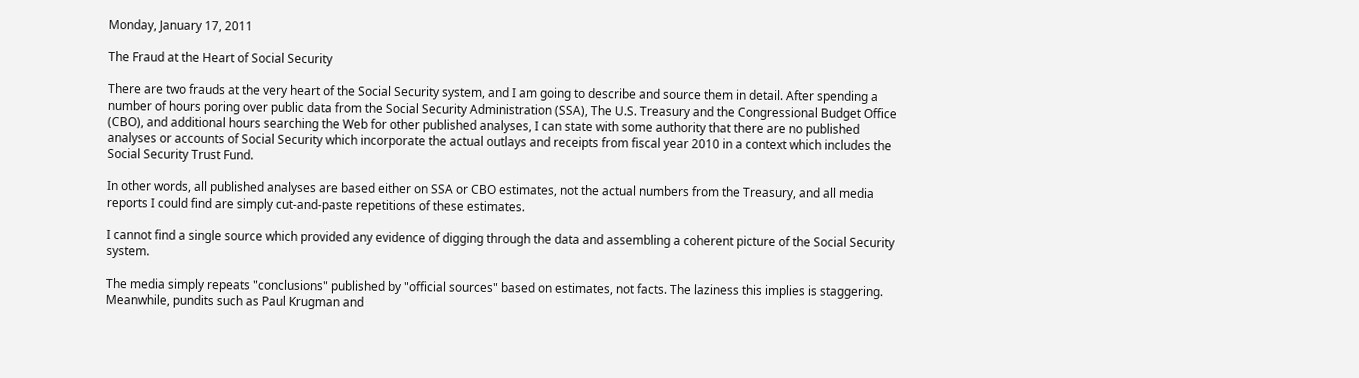Monday, January 17, 2011

The Fraud at the Heart of Social Security

There are two frauds at the very heart of the Social Security system, and I am going to describe and source them in detail. After spending a number of hours poring over public data from the Social Security Administration (SSA), The U.S. Treasury and the Congressional Budget Office (CBO), and additional hours searching the Web for other published analyses, I can state with some authority that there are no published analyses or accounts of Social Security which incorporate the actual outlays and receipts from fiscal year 2010 in a context which includes the Social Security Trust Fund.

In other words, all published analyses are based either on SSA or CBO estimates, not the actual numbers from the Treasury, and all media reports I could find are simply cut-and-paste repetitions of these estimates.

I cannot find a single source which provided any evidence of digging through the data and assembling a coherent picture of the Social Security system.

The media simply repeats "conclusions" published by "official sources" based on estimates, not facts. The laziness this implies is staggering. Meanwhile, pundits such as Paul Krugman and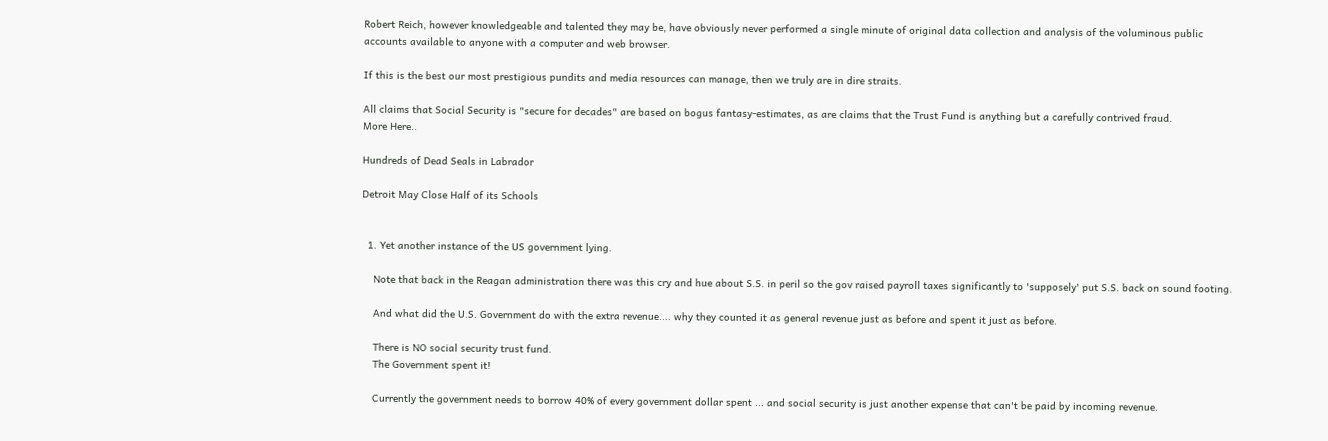Robert Reich, however knowledgeable and talented they may be, have obviously never performed a single minute of original data collection and analysis of the voluminous public accounts available to anyone with a computer and web browser.

If this is the best our most prestigious pundits and media resources can manage, then we truly are in dire straits.

All claims that Social Security is "secure for decades" are based on bogus fantasy-estimates, as are claims that the Trust Fund is anything but a carefully contrived fraud.
More Here..

Hundreds of Dead Seals in Labrador

Detroit May Close Half of its Schools


  1. Yet another instance of the US government lying.

    Note that back in the Reagan administration there was this cry and hue about S.S. in peril so the gov raised payroll taxes significantly to 'supposely' put S.S. back on sound footing.

    And what did the U.S. Government do with the extra revenue.... why they counted it as general revenue just as before and spent it just as before.

    There is NO social security trust fund.
    The Government spent it!

    Currently the government needs to borrow 40% of every government dollar spent ... and social security is just another expense that can't be paid by incoming revenue.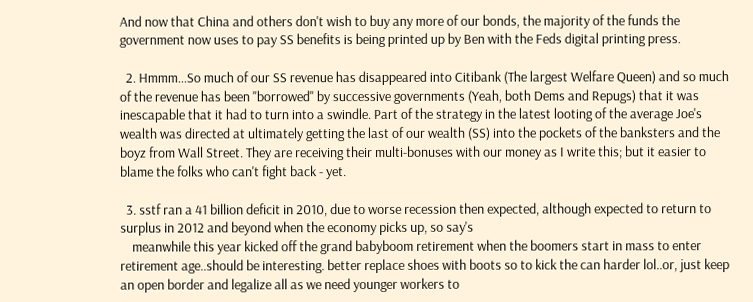And now that China and others don't wish to buy any more of our bonds, the majority of the funds the government now uses to pay SS benefits is being printed up by Ben with the Feds digital printing press.

  2. Hmmm...So much of our SS revenue has disappeared into Citibank (The largest Welfare Queen) and so much of the revenue has been "borrowed" by successive governments (Yeah, both Dems and Repugs) that it was inescapable that it had to turn into a swindle. Part of the strategy in the latest looting of the average Joe's wealth was directed at ultimately getting the last of our wealth (SS) into the pockets of the banksters and the boyz from Wall Street. They are receiving their multi-bonuses with our money as I write this; but it easier to blame the folks who can't fight back - yet.

  3. sstf ran a 41 billion deficit in 2010, due to worse recession then expected, although expected to return to surplus in 2012 and beyond when the economy picks up, so say's
    meanwhile this year kicked off the grand babyboom retirement when the boomers start in mass to enter retirement age..should be interesting. better replace shoes with boots so to kick the can harder lol..or, just keep an open border and legalize all as we need younger workers to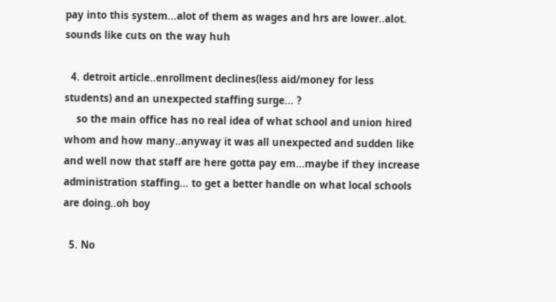pay into this system...alot of them as wages and hrs are lower..alot. sounds like cuts on the way huh

  4. detroit article..enrollment declines(less aid/money for less students) and an unexpected staffing surge... ?
    so the main office has no real idea of what school and union hired whom and how many..anyway it was all unexpected and sudden like and well now that staff are here gotta pay em...maybe if they increase administration staffing... to get a better handle on what local schools are doing..oh boy

  5. No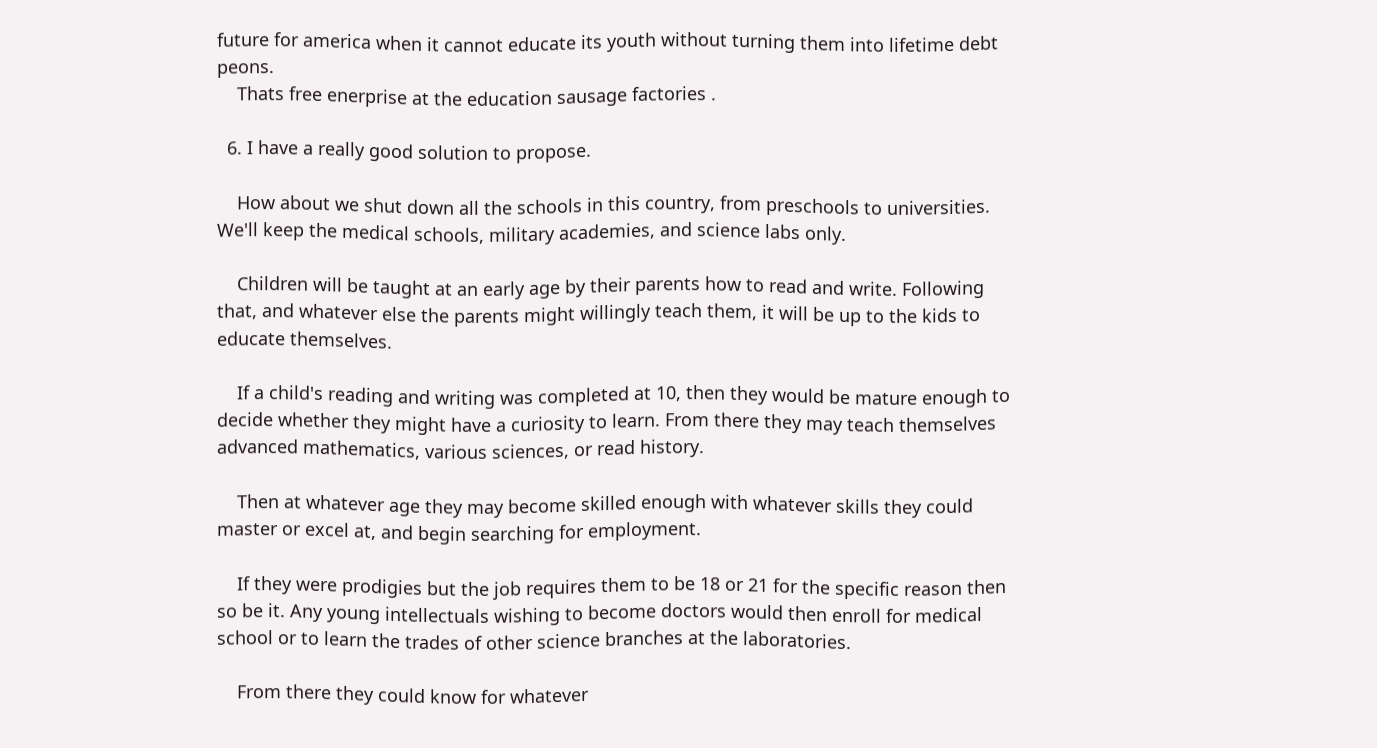future for america when it cannot educate its youth without turning them into lifetime debt peons.
    Thats free enerprise at the education sausage factories .

  6. I have a really good solution to propose.

    How about we shut down all the schools in this country, from preschools to universities. We'll keep the medical schools, military academies, and science labs only.

    Children will be taught at an early age by their parents how to read and write. Following that, and whatever else the parents might willingly teach them, it will be up to the kids to educate themselves.

    If a child's reading and writing was completed at 10, then they would be mature enough to decide whether they might have a curiosity to learn. From there they may teach themselves advanced mathematics, various sciences, or read history.

    Then at whatever age they may become skilled enough with whatever skills they could master or excel at, and begin searching for employment.

    If they were prodigies but the job requires them to be 18 or 21 for the specific reason then so be it. Any young intellectuals wishing to become doctors would then enroll for medical school or to learn the trades of other science branches at the laboratories.

    From there they could know for whatever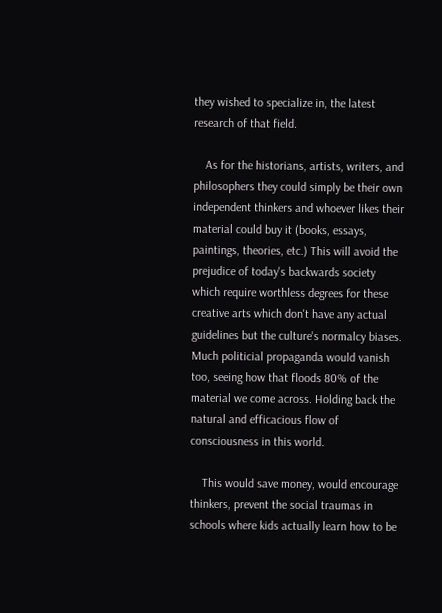they wished to specialize in, the latest research of that field.

    As for the historians, artists, writers, and philosophers they could simply be their own independent thinkers and whoever likes their material could buy it (books, essays, paintings, theories, etc.) This will avoid the prejudice of today's backwards society which require worthless degrees for these creative arts which don't have any actual guidelines but the culture's normalcy biases. Much politicial propaganda would vanish too, seeing how that floods 80% of the material we come across. Holding back the natural and efficacious flow of consciousness in this world.

    This would save money, would encourage thinkers, prevent the social traumas in schools where kids actually learn how to be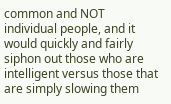common and NOT individual people, and it would quickly and fairly siphon out those who are intelligent versus those that are simply slowing them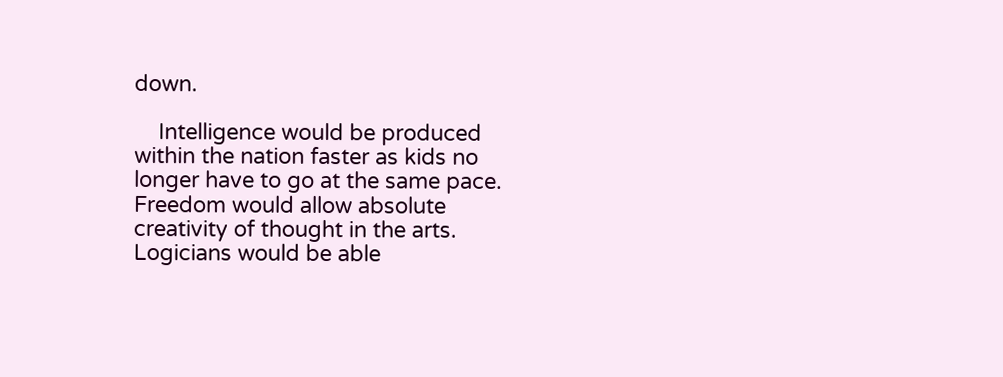down.

    Intelligence would be produced within the nation faster as kids no longer have to go at the same pace. Freedom would allow absolute creativity of thought in the arts. Logicians would be able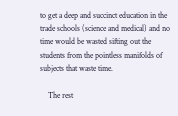to get a deep and succinct education in the trade schools (science and medical) and no time would be wasted sifting out the students from the pointless manifolds of subjects that waste time.

    The rest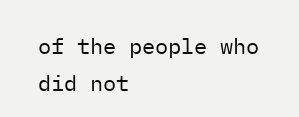of the people who did not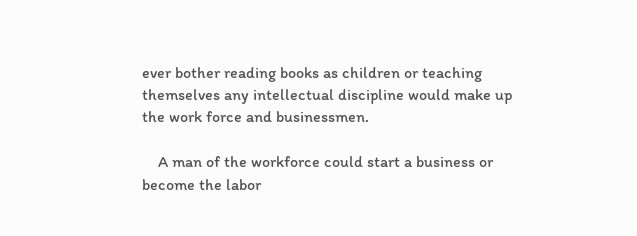ever bother reading books as children or teaching themselves any intellectual discipline would make up the work force and businessmen.

    A man of the workforce could start a business or become the labor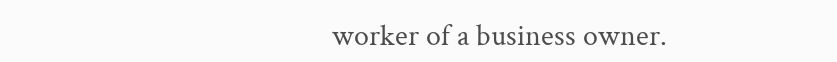worker of a business owner.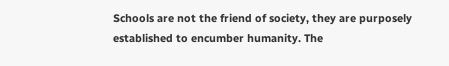Schools are not the friend of society, they are purposely established to encumber humanity. The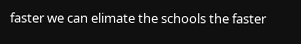faster we can elimate the schools the faster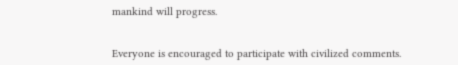mankind will progress.


Everyone is encouraged to participate with civilized comments.